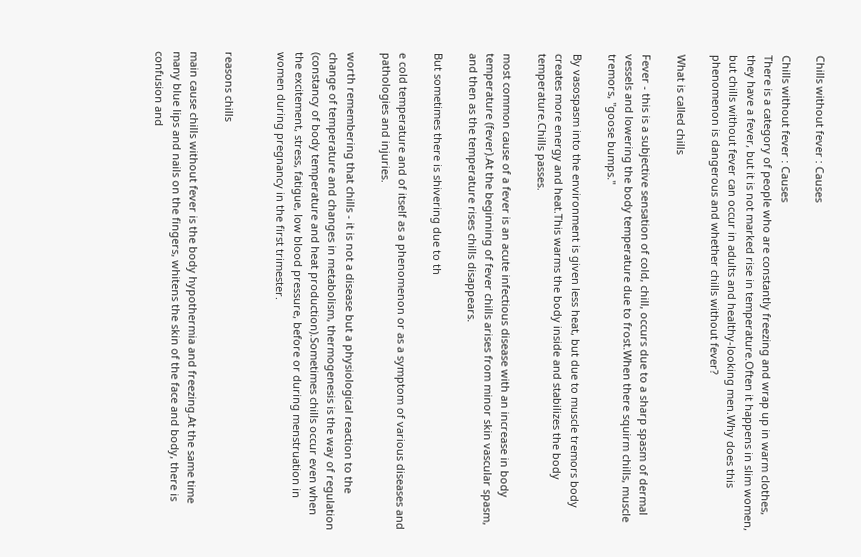Chills without fever : Causes

Chills without fever : Causes
There is a category of people who are constantly freezing and wrap up in warm clothes, they have a fever, but it is not marked rise in temperature.Often it happens in slim women, but chills without fever can occur in adults and healthy-looking men.Why does this phenomenon is dangerous and whether chills without fever?

What is called chills

Fever - this is a subjective sensation of cold, chill, occurs due to a sharp spasm of dermal vessels and lowering the body temperature due to frost.When there squirm chills, muscle tremors, "goose bumps."

By vasospasm into the environment is given less heat, but due to muscle tremors body creates more energy and heat.This warms the body inside and stabilizes the body temperature.Chills passes.

most common cause of a fever is an acute infectious disease with an increase in body temperature (fever).At the beginning of fever chills arises from minor skin vascular spasm, and then as the temperature rises chills disappears.

But sometimes there is shivering due to th

e cold temperature and of itself as a phenomenon or as a symptom of various diseases and pathologies and injuries.

worth remembering that chills - it is not a disease but a physiological reaction to the change of temperature and changes in metabolism, thermogenesis is the way of regulation (constancy of body temperature and heat production).Sometimes chills occur even when the excitement, stress, fatigue, low blood pressure, before or during menstruation in women during pregnancy in the first trimester.


reasons chills

main cause chills without fever is the body hypothermia and freezing.At the same time many blue lips and nails on the fingers, whitens the skin of the face and body, there is confusion and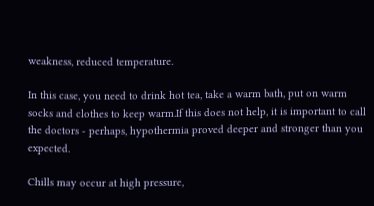weakness, reduced temperature.

In this case, you need to drink hot tea, take a warm bath, put on warm socks and clothes to keep warm.If this does not help, it is important to call the doctors - perhaps, hypothermia proved deeper and stronger than you expected.

Chills may occur at high pressure,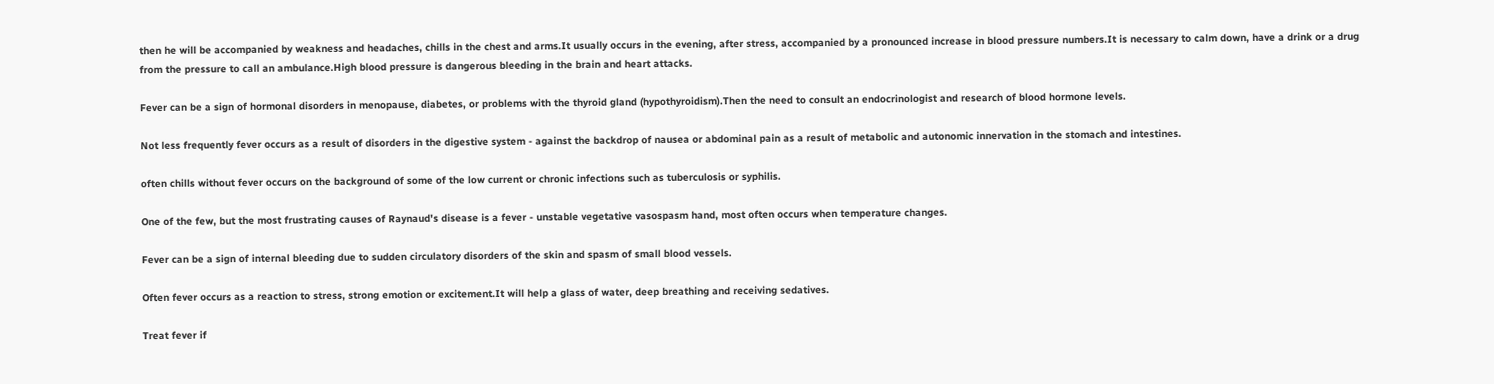then he will be accompanied by weakness and headaches, chills in the chest and arms.It usually occurs in the evening, after stress, accompanied by a pronounced increase in blood pressure numbers.It is necessary to calm down, have a drink or a drug from the pressure to call an ambulance.High blood pressure is dangerous bleeding in the brain and heart attacks.

Fever can be a sign of hormonal disorders in menopause, diabetes, or problems with the thyroid gland (hypothyroidism).Then the need to consult an endocrinologist and research of blood hormone levels.

Not less frequently fever occurs as a result of disorders in the digestive system - against the backdrop of nausea or abdominal pain as a result of metabolic and autonomic innervation in the stomach and intestines.

often chills without fever occurs on the background of some of the low current or chronic infections such as tuberculosis or syphilis.

One of the few, but the most frustrating causes of Raynaud's disease is a fever - unstable vegetative vasospasm hand, most often occurs when temperature changes.

Fever can be a sign of internal bleeding due to sudden circulatory disorders of the skin and spasm of small blood vessels.

Often fever occurs as a reaction to stress, strong emotion or excitement.It will help a glass of water, deep breathing and receiving sedatives.

Treat fever if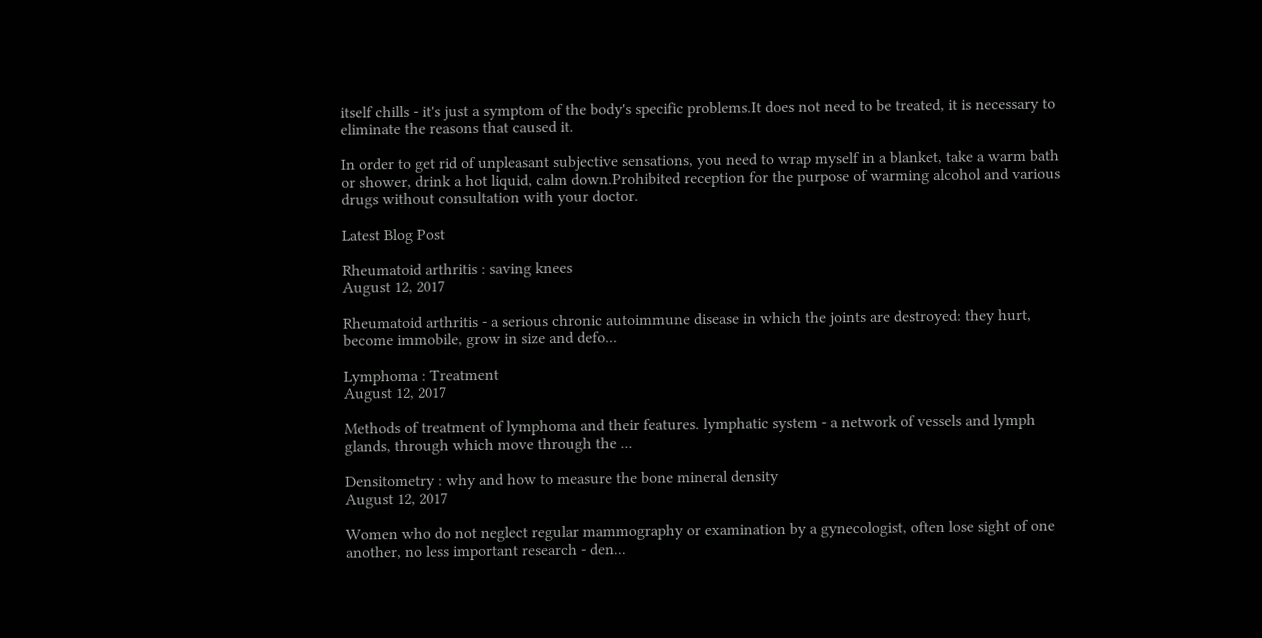itself chills - it's just a symptom of the body's specific problems.It does not need to be treated, it is necessary to eliminate the reasons that caused it.

In order to get rid of unpleasant subjective sensations, you need to wrap myself in a blanket, take a warm bath or shower, drink a hot liquid, calm down.Prohibited reception for the purpose of warming alcohol and various drugs without consultation with your doctor.

Latest Blog Post

Rheumatoid arthritis : saving knees
August 12, 2017

Rheumatoid arthritis - a serious chronic autoimmune disease in which the joints are destroyed: they hurt, become immobile, grow in size and defo...

Lymphoma : Treatment
August 12, 2017

Methods of treatment of lymphoma and their features. lymphatic system - a network of vessels and lymph glands, through which move through the ...

Densitometry : why and how to measure the bone mineral density
August 12, 2017

Women who do not neglect regular mammography or examination by a gynecologist, often lose sight of one another, no less important research - den...